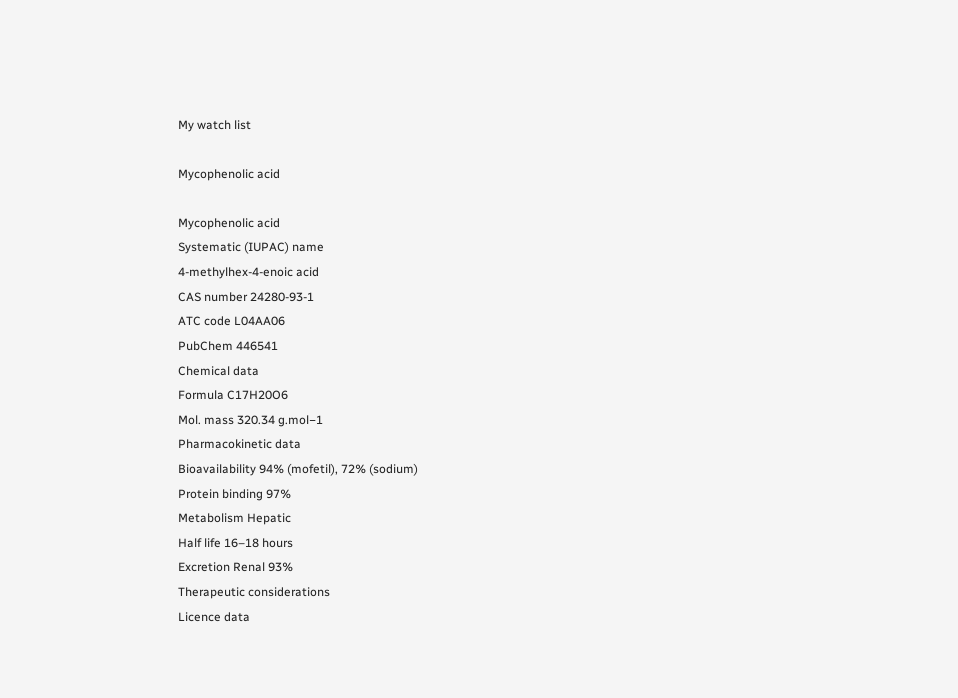My watch list

Mycophenolic acid

Mycophenolic acid
Systematic (IUPAC) name
4-methylhex-4-enoic acid
CAS number 24280-93-1
ATC code L04AA06
PubChem 446541
Chemical data
Formula C17H20O6
Mol. mass 320.34 g.mol−1
Pharmacokinetic data
Bioavailability 94% (mofetil), 72% (sodium)
Protein binding 97%
Metabolism Hepatic
Half life 16–18 hours
Excretion Renal 93%
Therapeutic considerations
Licence data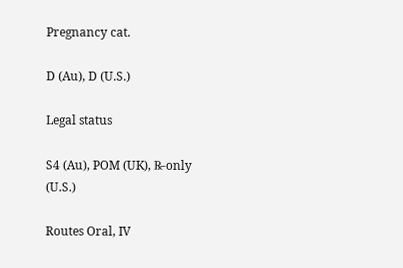Pregnancy cat.

D (Au), D (U.S.)

Legal status

S4 (Au), POM (UK), ℞-only (U.S.)

Routes Oral, IV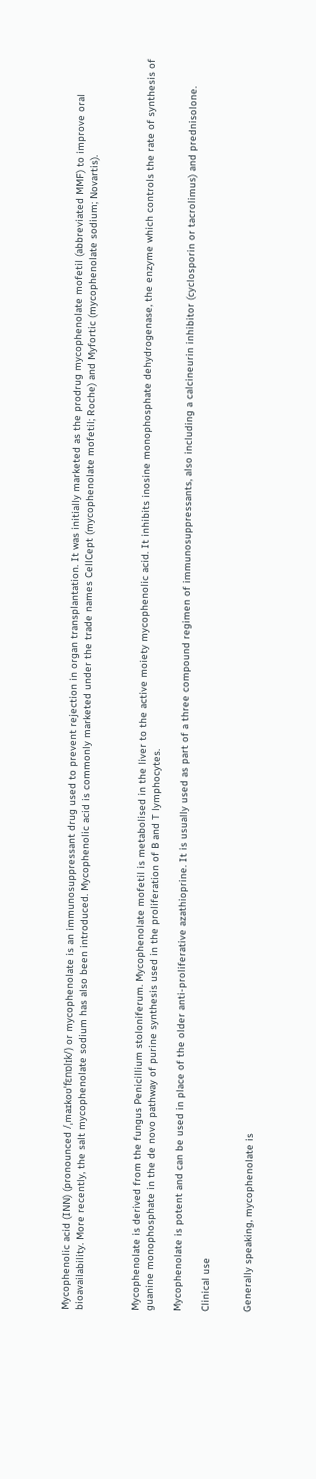Mycophenolic acid (INN) (pronounced /ˌmaɪkoʊˈfɛnɒlɪk/) or mycophenolate is an immunosuppressant drug used to prevent rejection in organ transplantation. It was initially marketed as the prodrug mycophenolate mofetil (abbreviated MMF) to improve oral bioavailability. More recently, the salt mycophenolate sodium has also been introduced. Mycophenolic acid is commonly marketed under the trade names CellCept (mycophenolate mofetil; Roche) and Myfortic (mycophenolate sodium; Novartis).



Mycophenolate is derived from the fungus Penicillium stoloniferum. Mycophenolate mofetil is metabolised in the liver to the active moiety mycophenolic acid. It inhibits inosine monophosphate dehydrogenase, the enzyme which controls the rate of synthesis of guanine monophosphate in the de novo pathway of purine synthesis used in the proliferation of B and T lymphocytes.

Mycophenolate is potent and can be used in place of the older anti-proliferative azathioprine. It is usually used as part of a three compound regimen of immunosuppressants, also including a calcineurin inhibitor (cyclosporin or tacrolimus) and prednisolone.

Clinical use


Generally speaking, mycophenolate is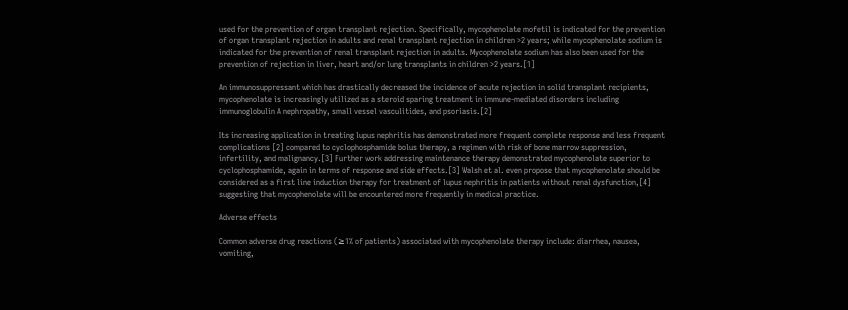used for the prevention of organ transplant rejection. Specifically, mycophenolate mofetil is indicated for the prevention of organ transplant rejection in adults and renal transplant rejection in children >2 years; while mycophenolate sodium is indicated for the prevention of renal transplant rejection in adults. Mycophenolate sodium has also been used for the prevention of rejection in liver, heart and/or lung transplants in children >2 years.[1]

An immunosuppressant which has drastically decreased the incidence of acute rejection in solid transplant recipients, mycophenolate is increasingly utilized as a steroid sparing treatment in immune-mediated disorders including immunoglobulin A nephropathy, small vessel vasculitides, and psoriasis.[2]

Its increasing application in treating lupus nephritis has demonstrated more frequent complete response and less frequent complications [2] compared to cyclophosphamide bolus therapy, a regimen with risk of bone marrow suppression, infertility, and malignancy.[3] Further work addressing maintenance therapy demonstrated mycophenolate superior to cyclophosphamide, again in terms of response and side effects.[3] Walsh et al. even propose that mycophenolate should be considered as a first line induction therapy for treatment of lupus nephritis in patients without renal dysfunction,[4] suggesting that mycophenolate will be encountered more frequently in medical practice.

Adverse effects

Common adverse drug reactions (≥1% of patients) associated with mycophenolate therapy include: diarrhea, nausea, vomiting,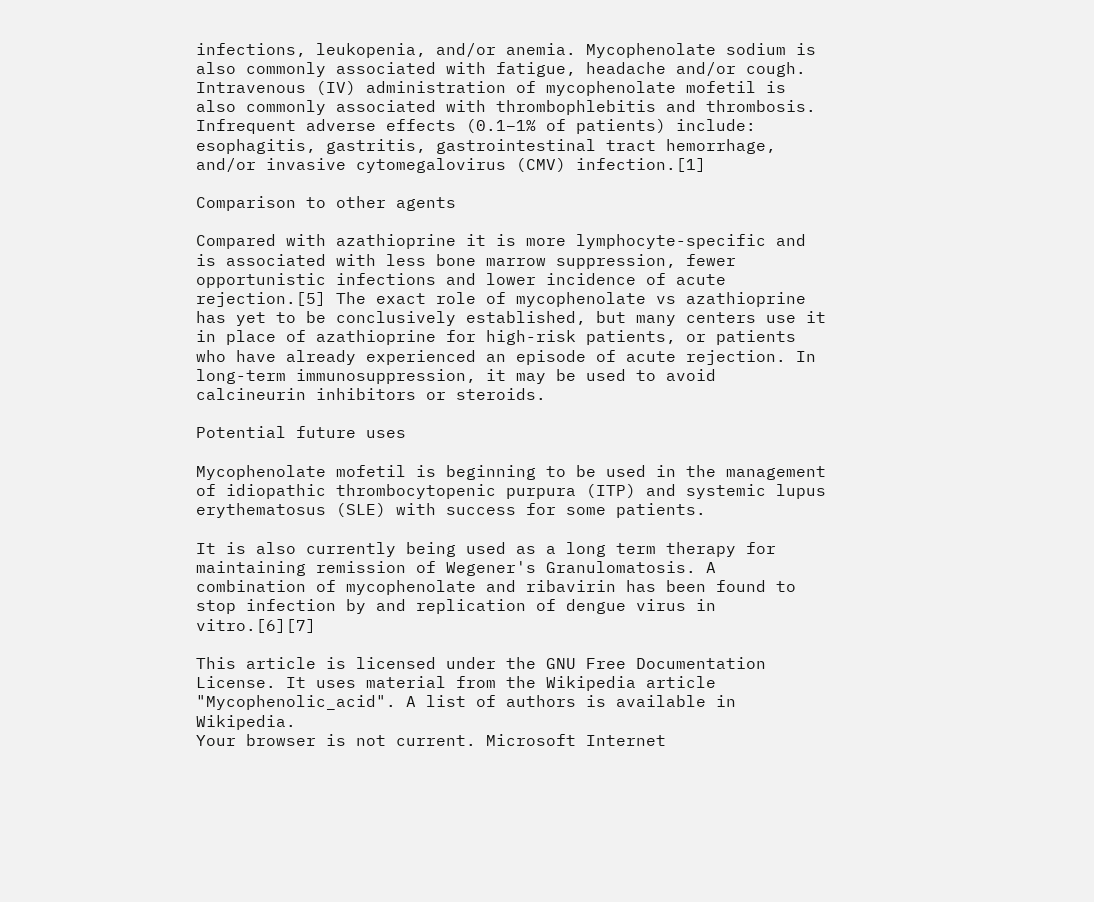infections, leukopenia, and/or anemia. Mycophenolate sodium is also commonly associated with fatigue, headache and/or cough. Intravenous (IV) administration of mycophenolate mofetil is also commonly associated with thrombophlebitis and thrombosis. Infrequent adverse effects (0.1–1% of patients) include: esophagitis, gastritis, gastrointestinal tract hemorrhage, and/or invasive cytomegalovirus (CMV) infection.[1]

Comparison to other agents

Compared with azathioprine it is more lymphocyte-specific and is associated with less bone marrow suppression, fewer opportunistic infections and lower incidence of acute rejection.[5] The exact role of mycophenolate vs azathioprine has yet to be conclusively established, but many centers use it in place of azathioprine for high-risk patients, or patients who have already experienced an episode of acute rejection. In long-term immunosuppression, it may be used to avoid calcineurin inhibitors or steroids.

Potential future uses

Mycophenolate mofetil is beginning to be used in the management of idiopathic thrombocytopenic purpura (ITP) and systemic lupus erythematosus (SLE) with success for some patients.

It is also currently being used as a long term therapy for maintaining remission of Wegener's Granulomatosis. A combination of mycophenolate and ribavirin has been found to stop infection by and replication of dengue virus in vitro.[6][7]

This article is licensed under the GNU Free Documentation License. It uses material from the Wikipedia article "Mycophenolic_acid". A list of authors is available in Wikipedia.
Your browser is not current. Microsoft Internet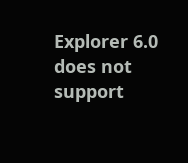Explorer 6.0 does not support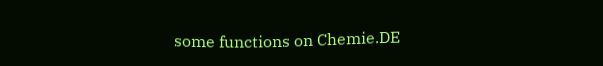some functions on Chemie.DE